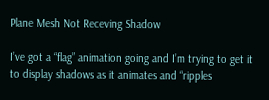Plane Mesh Not Receving Shadow

I’ve got a “flag” animation going and I’m trying to get it to display shadows as it animates and “ripples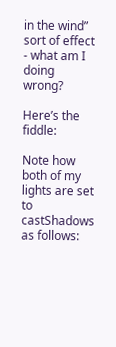in the wind” sort of effect - what am I doing wrong?

Here’s the fiddle:

Note how both of my lights are set to castShadows as follows: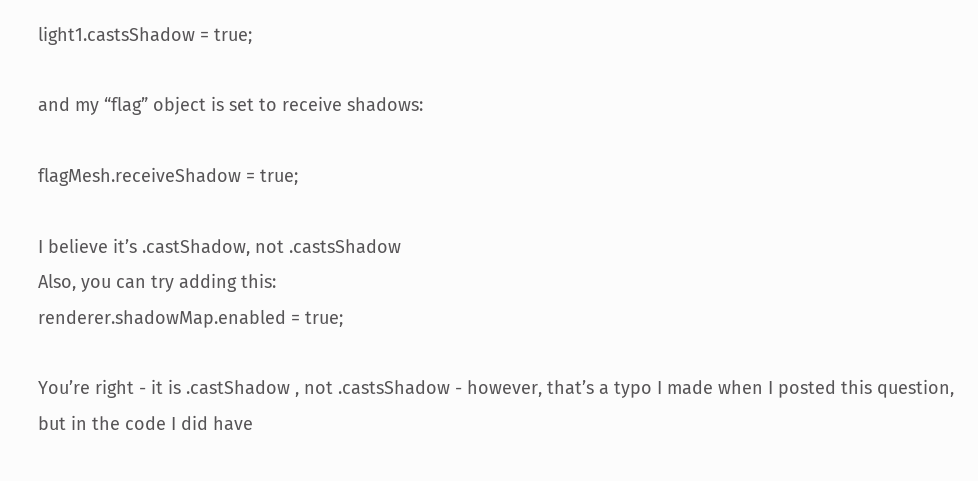light1.castsShadow = true;

and my “flag” object is set to receive shadows:

flagMesh.receiveShadow = true;

I believe it’s .castShadow, not .castsShadow
Also, you can try adding this:
renderer.shadowMap.enabled = true;

You’re right - it is .castShadow , not .castsShadow - however, that’s a typo I made when I posted this question, but in the code I did have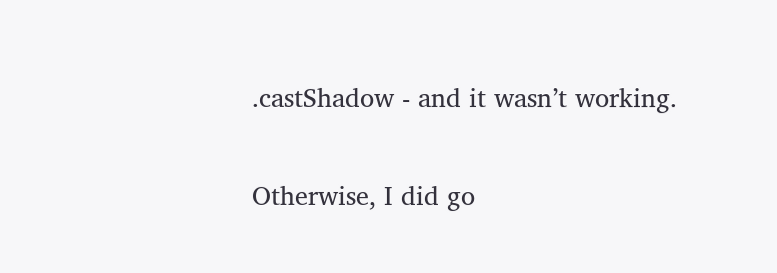.castShadow - and it wasn’t working.

Otherwise, I did go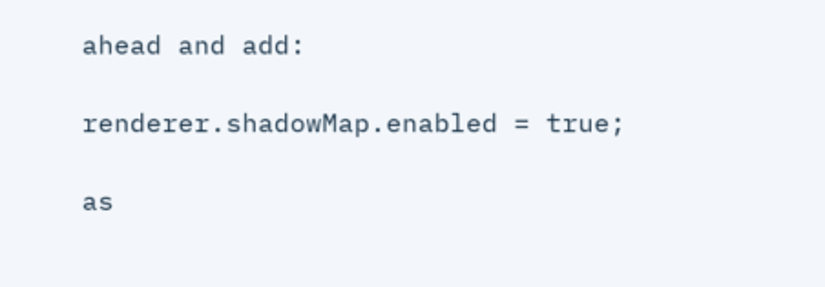ahead and add:

renderer.shadowMap.enabled = true;

as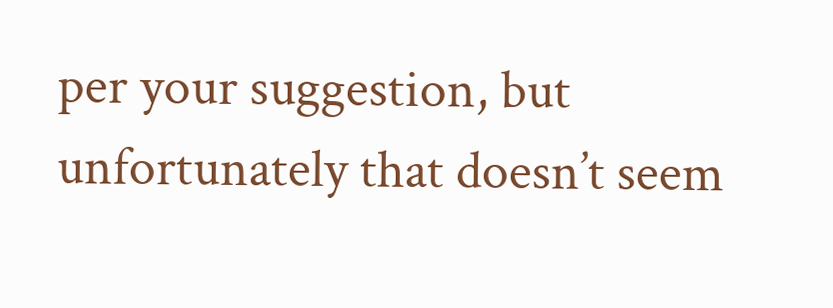per your suggestion, but unfortunately that doesn’t seem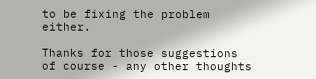to be fixing the problem either.

Thanks for those suggestions of course - any other thoughts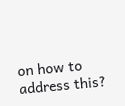on how to address this?